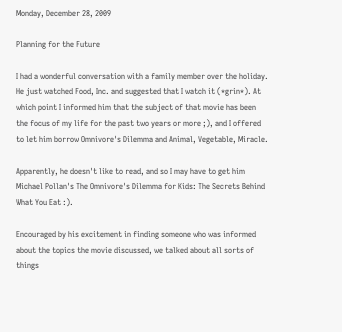Monday, December 28, 2009

Planning for the Future

I had a wonderful conversation with a family member over the holiday. He just watched Food, Inc. and suggested that I watch it (*grin*). At which point I informed him that the subject of that movie has been the focus of my life for the past two years or more ;), and I offered to let him borrow Omnivore's Dilemma and Animal, Vegetable, Miracle.

Apparently, he doesn't like to read, and so I may have to get him Michael Pollan's The Omnivore's Dilemma for Kids: The Secrets Behind What You Eat :).

Encouraged by his excitement in finding someone who was informed about the topics the movie discussed, we talked about all sorts of things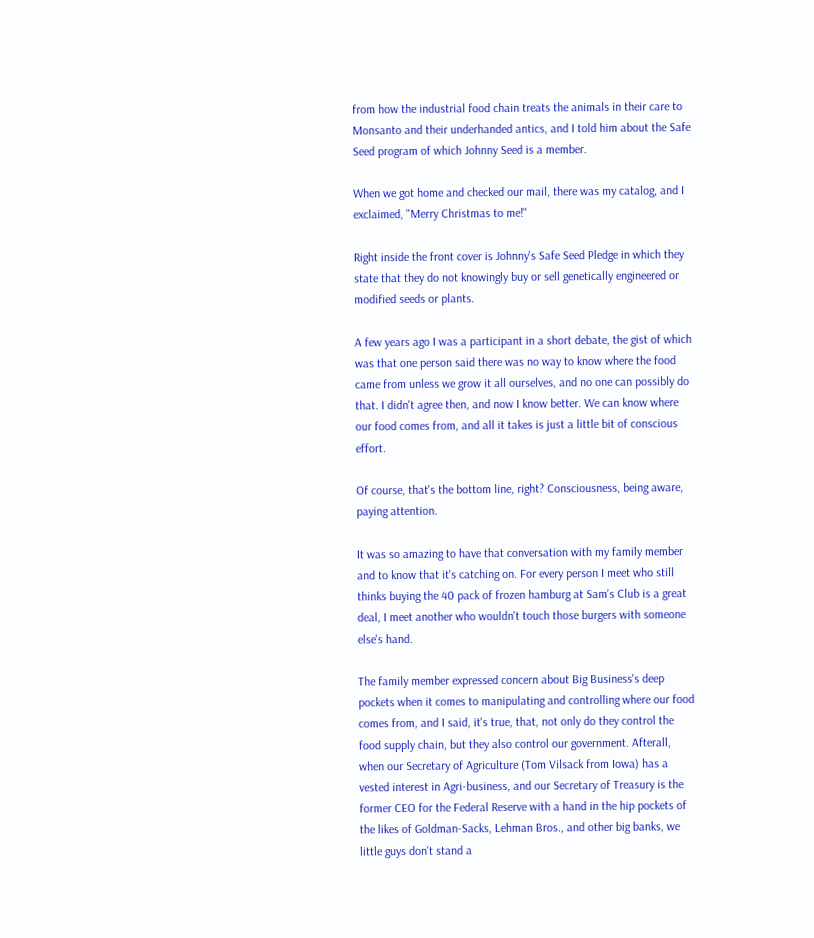from how the industrial food chain treats the animals in their care to Monsanto and their underhanded antics, and I told him about the Safe Seed program of which Johnny Seed is a member.

When we got home and checked our mail, there was my catalog, and I exclaimed, "Merry Christmas to me!"

Right inside the front cover is Johnny's Safe Seed Pledge in which they state that they do not knowingly buy or sell genetically engineered or modified seeds or plants.

A few years ago I was a participant in a short debate, the gist of which was that one person said there was no way to know where the food came from unless we grow it all ourselves, and no one can possibly do that. I didn't agree then, and now I know better. We can know where our food comes from, and all it takes is just a little bit of conscious effort.

Of course, that's the bottom line, right? Consciousness, being aware, paying attention.

It was so amazing to have that conversation with my family member and to know that it's catching on. For every person I meet who still thinks buying the 40 pack of frozen hamburg at Sam's Club is a great deal, I meet another who wouldn't touch those burgers with someone else's hand.

The family member expressed concern about Big Business's deep pockets when it comes to manipulating and controlling where our food comes from, and I said, it's true, that, not only do they control the food supply chain, but they also control our government. Afterall, when our Secretary of Agriculture (Tom Vilsack from Iowa) has a vested interest in Agri-business, and our Secretary of Treasury is the former CEO for the Federal Reserve with a hand in the hip pockets of the likes of Goldman-Sacks, Lehman Bros., and other big banks, we little guys don't stand a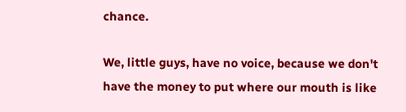chance.

We, little guys, have no voice, because we don't have the money to put where our mouth is like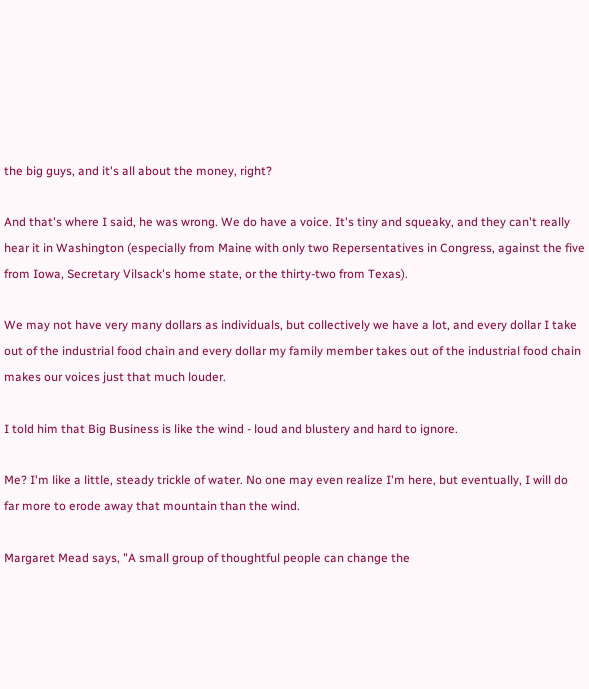the big guys, and it's all about the money, right?

And that's where I said, he was wrong. We do have a voice. It's tiny and squeaky, and they can't really hear it in Washington (especially from Maine with only two Repersentatives in Congress, against the five from Iowa, Secretary Vilsack's home state, or the thirty-two from Texas).

We may not have very many dollars as individuals, but collectively we have a lot, and every dollar I take out of the industrial food chain and every dollar my family member takes out of the industrial food chain makes our voices just that much louder.

I told him that Big Business is like the wind - loud and blustery and hard to ignore.

Me? I'm like a little, steady trickle of water. No one may even realize I'm here, but eventually, I will do far more to erode away that mountain than the wind.

Margaret Mead says, "A small group of thoughtful people can change the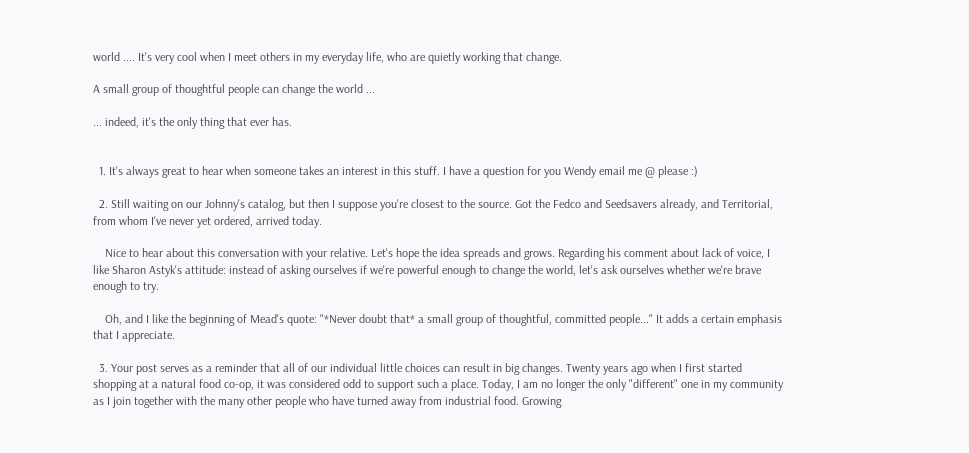world .... It's very cool when I meet others in my everyday life, who are quietly working that change.

A small group of thoughtful people can change the world ...

... indeed, it's the only thing that ever has.


  1. It's always great to hear when someone takes an interest in this stuff. I have a question for you Wendy email me @ please :)

  2. Still waiting on our Johnny's catalog, but then I suppose you're closest to the source. Got the Fedco and Seedsavers already, and Territorial, from whom I've never yet ordered, arrived today.

    Nice to hear about this conversation with your relative. Let's hope the idea spreads and grows. Regarding his comment about lack of voice, I like Sharon Astyk's attitude: instead of asking ourselves if we're powerful enough to change the world, let's ask ourselves whether we're brave enough to try.

    Oh, and I like the beginning of Mead's quote: "*Never doubt that* a small group of thoughtful, committed people..." It adds a certain emphasis that I appreciate.

  3. Your post serves as a reminder that all of our individual little choices can result in big changes. Twenty years ago when I first started shopping at a natural food co-op, it was considered odd to support such a place. Today, I am no longer the only "different" one in my community as I join together with the many other people who have turned away from industrial food. Growing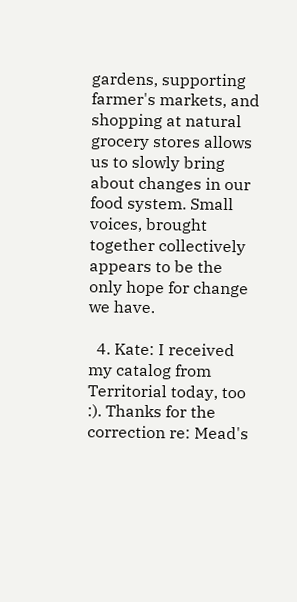gardens, supporting farmer's markets, and shopping at natural grocery stores allows us to slowly bring about changes in our food system. Small voices, brought together collectively appears to be the only hope for change we have.

  4. Kate: I received my catalog from Territorial today, too :). Thanks for the correction re: Mead's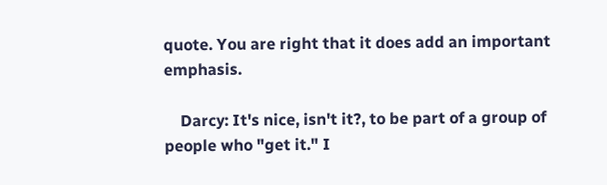quote. You are right that it does add an important emphasis.

    Darcy: It's nice, isn't it?, to be part of a group of people who "get it." I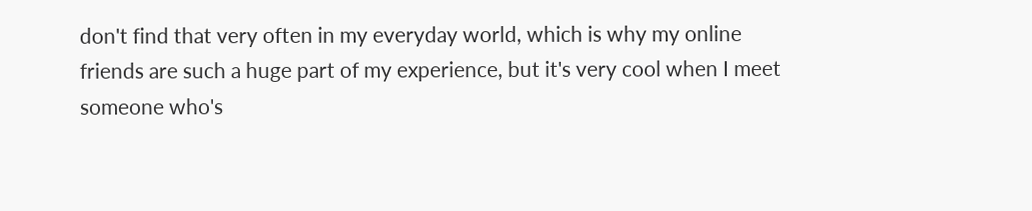don't find that very often in my everyday world, which is why my online friends are such a huge part of my experience, but it's very cool when I meet someone who's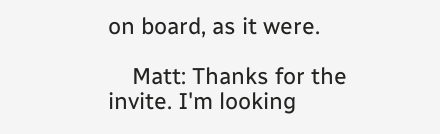on board, as it were.

    Matt: Thanks for the invite. I'm looking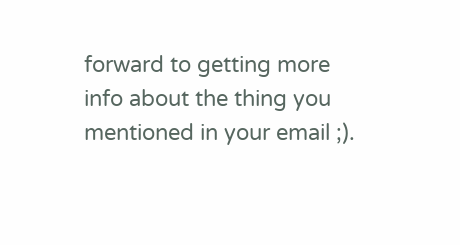forward to getting more info about the thing you mentioned in your email ;).